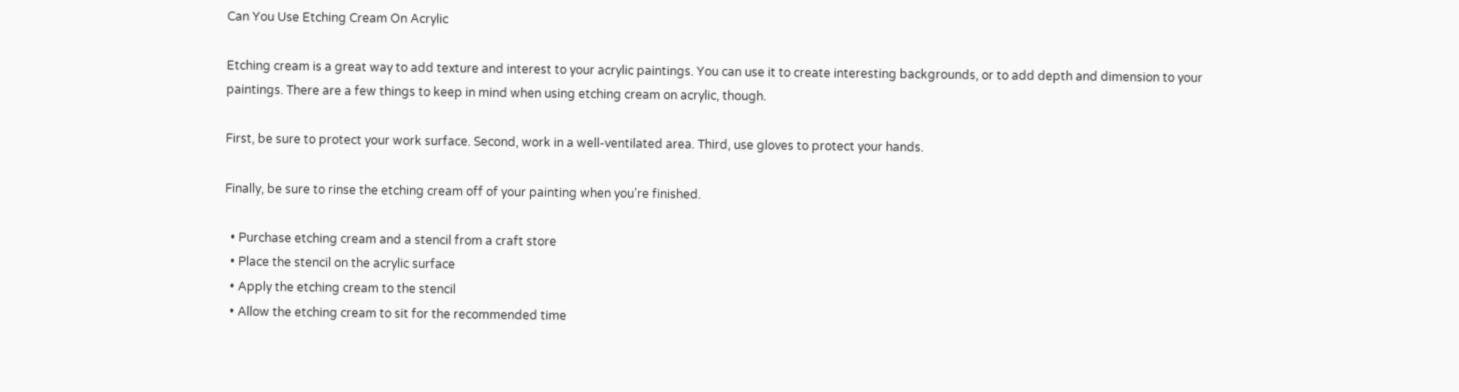Can You Use Etching Cream On Acrylic

Etching cream is a great way to add texture and interest to your acrylic paintings. You can use it to create interesting backgrounds, or to add depth and dimension to your paintings. There are a few things to keep in mind when using etching cream on acrylic, though.

First, be sure to protect your work surface. Second, work in a well-ventilated area. Third, use gloves to protect your hands.

Finally, be sure to rinse the etching cream off of your painting when you’re finished.

  • Purchase etching cream and a stencil from a craft store
  • Place the stencil on the acrylic surface
  • Apply the etching cream to the stencil
  • Allow the etching cream to sit for the recommended time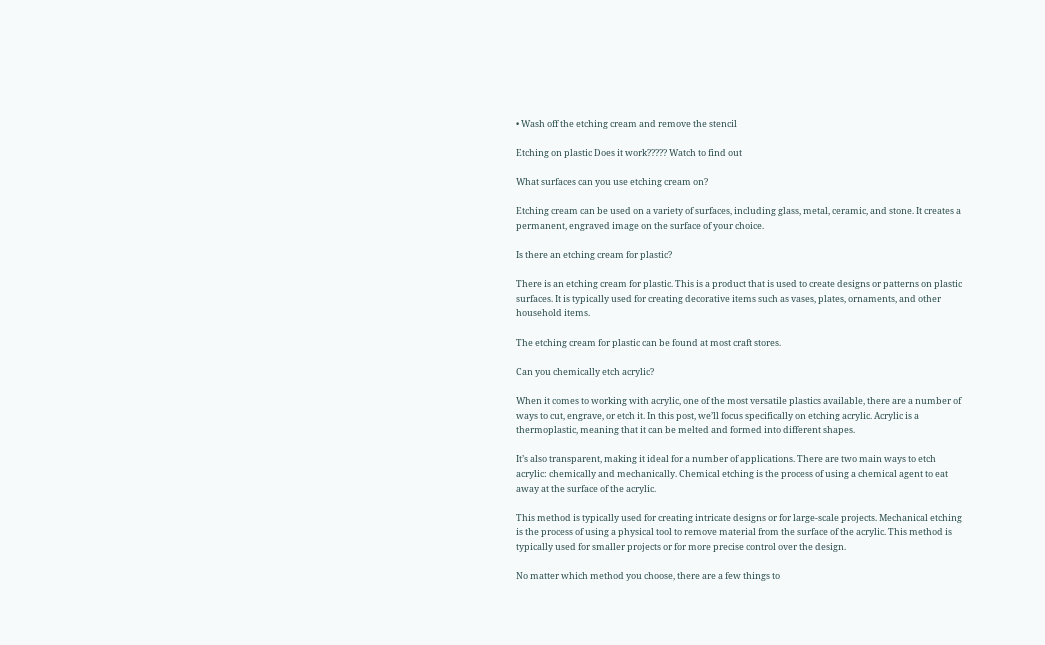• Wash off the etching cream and remove the stencil

Etching on plastic Does it work????? Watch to find out

What surfaces can you use etching cream on?

Etching cream can be used on a variety of surfaces, including glass, metal, ceramic, and stone. It creates a permanent, engraved image on the surface of your choice.

Is there an etching cream for plastic?

There is an etching cream for plastic. This is a product that is used to create designs or patterns on plastic surfaces. It is typically used for creating decorative items such as vases, plates, ornaments, and other household items.

The etching cream for plastic can be found at most craft stores.

Can you chemically etch acrylic?

When it comes to working with acrylic, one of the most versatile plastics available, there are a number of ways to cut, engrave, or etch it. In this post, we’ll focus specifically on etching acrylic. Acrylic is a thermoplastic, meaning that it can be melted and formed into different shapes.

It’s also transparent, making it ideal for a number of applications. There are two main ways to etch acrylic: chemically and mechanically. Chemical etching is the process of using a chemical agent to eat away at the surface of the acrylic.

This method is typically used for creating intricate designs or for large-scale projects. Mechanical etching is the process of using a physical tool to remove material from the surface of the acrylic. This method is typically used for smaller projects or for more precise control over the design.

No matter which method you choose, there are a few things to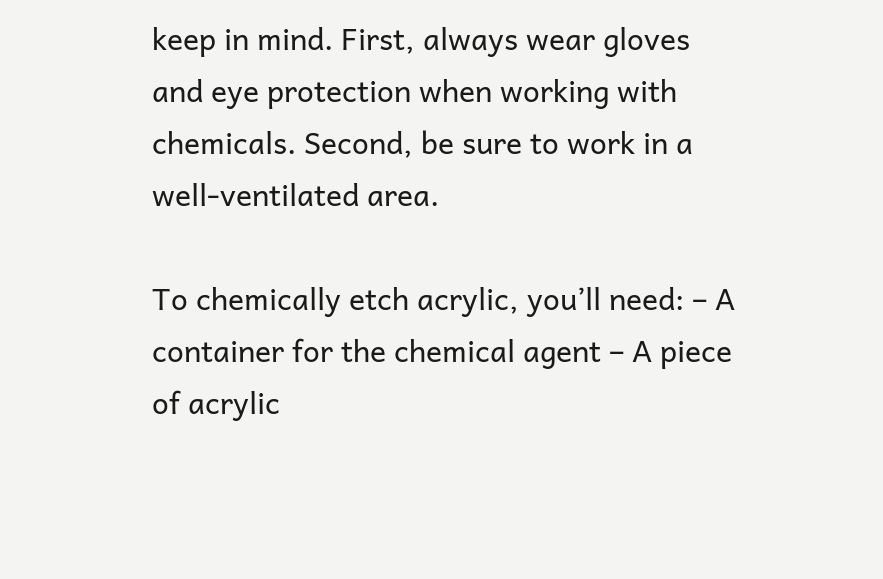keep in mind. First, always wear gloves and eye protection when working with chemicals. Second, be sure to work in a well-ventilated area.

To chemically etch acrylic, you’ll need: – A container for the chemical agent – A piece of acrylic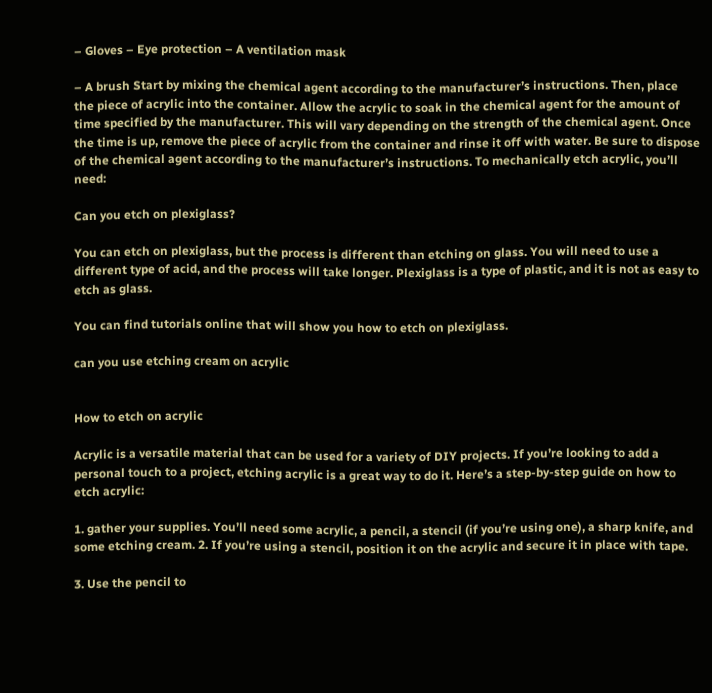– Gloves – Eye protection – A ventilation mask

– A brush Start by mixing the chemical agent according to the manufacturer’s instructions. Then, place the piece of acrylic into the container. Allow the acrylic to soak in the chemical agent for the amount of time specified by the manufacturer. This will vary depending on the strength of the chemical agent. Once the time is up, remove the piece of acrylic from the container and rinse it off with water. Be sure to dispose of the chemical agent according to the manufacturer’s instructions. To mechanically etch acrylic, you’ll need:

Can you etch on plexiglass?

You can etch on plexiglass, but the process is different than etching on glass. You will need to use a different type of acid, and the process will take longer. Plexiglass is a type of plastic, and it is not as easy to etch as glass.

You can find tutorials online that will show you how to etch on plexiglass.

can you use etching cream on acrylic


How to etch on acrylic

Acrylic is a versatile material that can be used for a variety of DIY projects. If you’re looking to add a personal touch to a project, etching acrylic is a great way to do it. Here’s a step-by-step guide on how to etch acrylic:

1. gather your supplies. You’ll need some acrylic, a pencil, a stencil (if you’re using one), a sharp knife, and some etching cream. 2. If you’re using a stencil, position it on the acrylic and secure it in place with tape.

3. Use the pencil to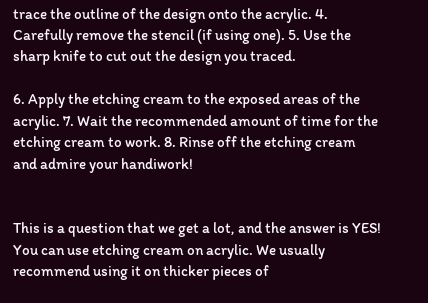trace the outline of the design onto the acrylic. 4. Carefully remove the stencil (if using one). 5. Use the sharp knife to cut out the design you traced.

6. Apply the etching cream to the exposed areas of the acrylic. 7. Wait the recommended amount of time for the etching cream to work. 8. Rinse off the etching cream and admire your handiwork!


This is a question that we get a lot, and the answer is YES! You can use etching cream on acrylic. We usually recommend using it on thicker pieces of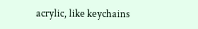acrylic, like keychains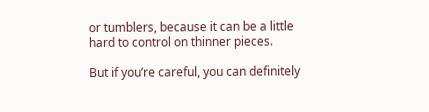or tumblers, because it can be a little hard to control on thinner pieces.

But if you’re careful, you can definitely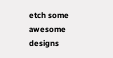etch some awesome designs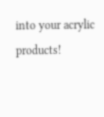into your acrylic products!